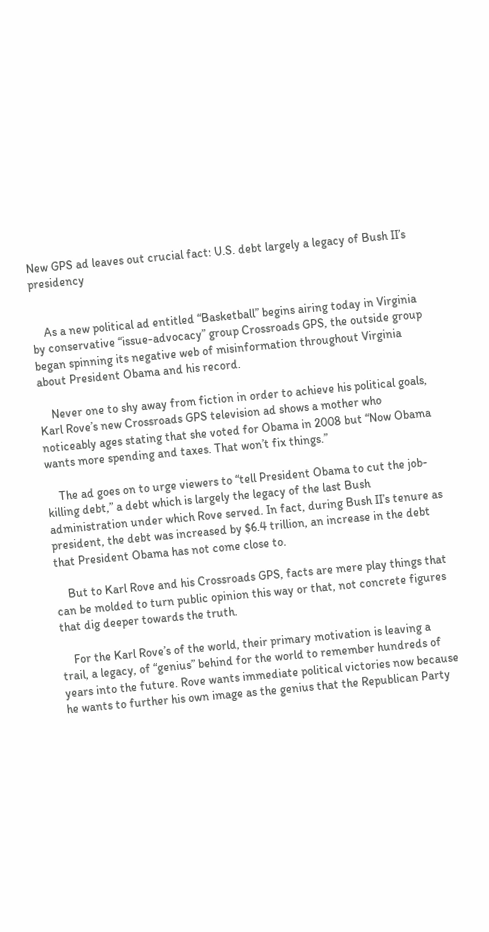New GPS ad leaves out crucial fact: U.S. debt largely a legacy of Bush II’s presidency


    As a new political ad entitled “Basketball” begins airing today in Virginia by conservative “issue-advocacy” group Crossroads GPS, the outside group began spinning its negative web of misinformation throughout Virginia about President Obama and his record.

    Never one to shy away from fiction in order to achieve his political goals, Karl Rove’s new Crossroads GPS television ad shows a mother who noticeably ages stating that she voted for Obama in 2008 but “Now Obama wants more spending and taxes. That won’t fix things.”

    The ad goes on to urge viewers to “tell President Obama to cut the job-killing debt,” a debt which is largely the legacy of the last Bush administration under which Rove served. In fact, during Bush II’s tenure as president, the debt was increased by $6.4 trillion, an increase in the debt that President Obama has not come close to.

    But to Karl Rove and his Crossroads GPS, facts are mere play things that can be molded to turn public opinion this way or that, not concrete figures that dig deeper towards the truth.

    For the Karl Rove’s of the world, their primary motivation is leaving a trail, a legacy, of “genius” behind for the world to remember hundreds of years into the future. Rove wants immediate political victories now because he wants to further his own image as the genius that the Republican Party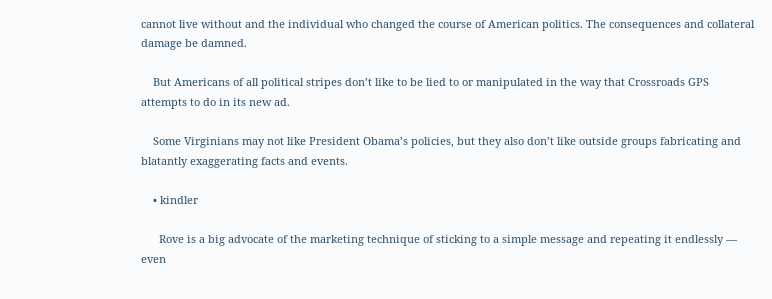cannot live without and the individual who changed the course of American politics. The consequences and collateral damage be damned.

    But Americans of all political stripes don’t like to be lied to or manipulated in the way that Crossroads GPS attempts to do in its new ad.

    Some Virginians may not like President Obama’s policies, but they also don’t like outside groups fabricating and blatantly exaggerating facts and events.

    • kindler

      Rove is a big advocate of the marketing technique of sticking to a simple message and repeating it endlessly — even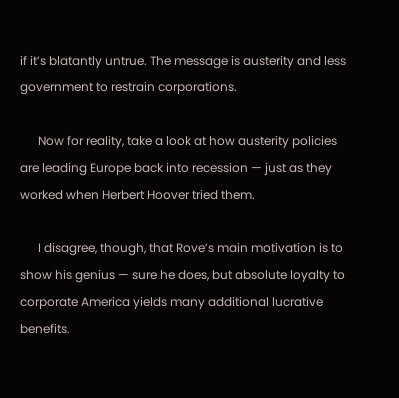if it’s blatantly untrue. The message is austerity and less government to restrain corporations.

      Now for reality, take a look at how austerity policies are leading Europe back into recession — just as they worked when Herbert Hoover tried them.

      I disagree, though, that Rove’s main motivation is to show his genius — sure he does, but absolute loyalty to corporate America yields many additional lucrative benefits.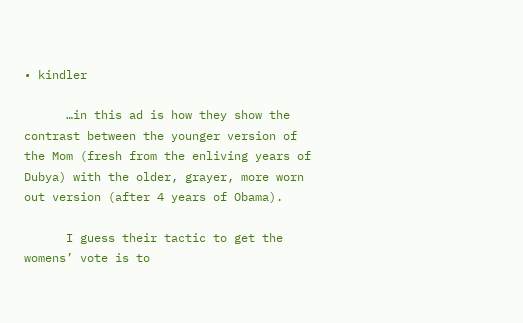• kindler

      …in this ad is how they show the contrast between the younger version of the Mom (fresh from the enliving years of Dubya) with the older, grayer, more worn out version (after 4 years of Obama).

      I guess their tactic to get the womens’ vote is to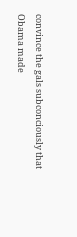convince the gals subconciously that Obama made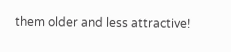them older and less attractive!